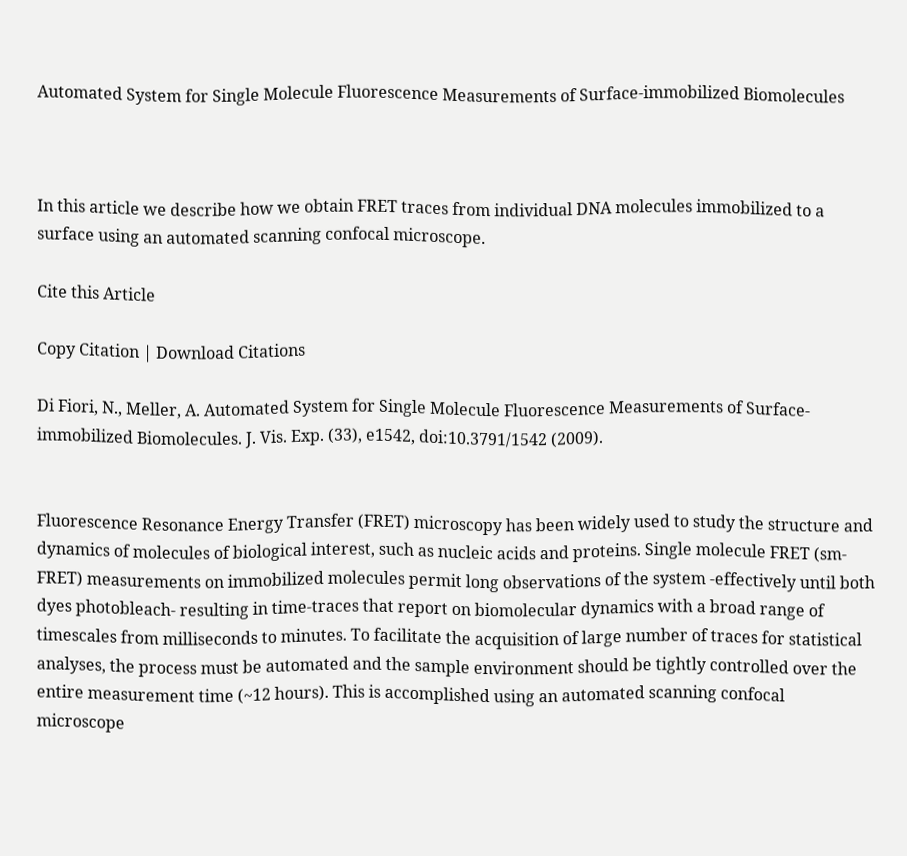Automated System for Single Molecule Fluorescence Measurements of Surface-immobilized Biomolecules



In this article we describe how we obtain FRET traces from individual DNA molecules immobilized to a surface using an automated scanning confocal microscope.

Cite this Article

Copy Citation | Download Citations

Di Fiori, N., Meller, A. Automated System for Single Molecule Fluorescence Measurements of Surface-immobilized Biomolecules. J. Vis. Exp. (33), e1542, doi:10.3791/1542 (2009).


Fluorescence Resonance Energy Transfer (FRET) microscopy has been widely used to study the structure and dynamics of molecules of biological interest, such as nucleic acids and proteins. Single molecule FRET (sm-FRET) measurements on immobilized molecules permit long observations of the system -effectively until both dyes photobleach- resulting in time-traces that report on biomolecular dynamics with a broad range of timescales from milliseconds to minutes. To facilitate the acquisition of large number of traces for statistical analyses, the process must be automated and the sample environment should be tightly controlled over the entire measurement time (~12 hours). This is accomplished using an automated scanning confocal microscope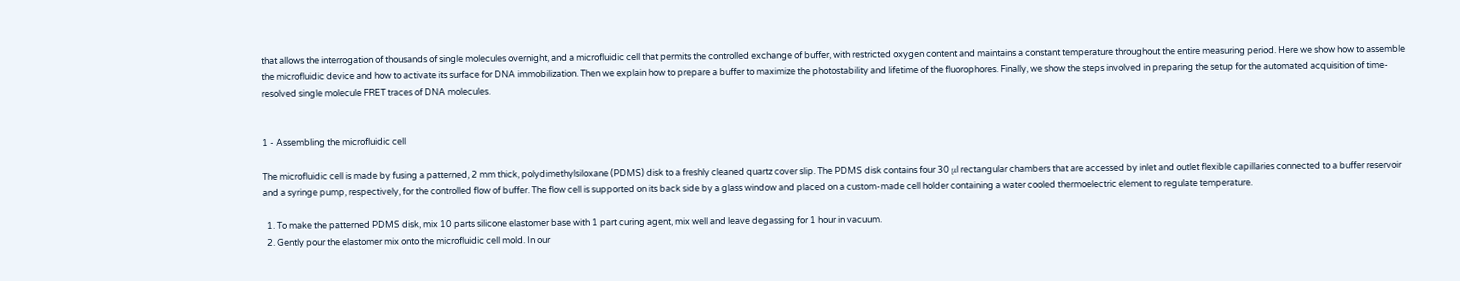that allows the interrogation of thousands of single molecules overnight, and a microfluidic cell that permits the controlled exchange of buffer, with restricted oxygen content and maintains a constant temperature throughout the entire measuring period. Here we show how to assemble the microfluidic device and how to activate its surface for DNA immobilization. Then we explain how to prepare a buffer to maximize the photostability and lifetime of the fluorophores. Finally, we show the steps involved in preparing the setup for the automated acquisition of time-resolved single molecule FRET traces of DNA molecules.


1 - Assembling the microfluidic cell

The microfluidic cell is made by fusing a patterned, 2 mm thick, polydimethylsiloxane (PDMS) disk to a freshly cleaned quartz cover slip. The PDMS disk contains four 30 μl rectangular chambers that are accessed by inlet and outlet flexible capillaries connected to a buffer reservoir and a syringe pump, respectively, for the controlled flow of buffer. The flow cell is supported on its back side by a glass window and placed on a custom-made cell holder containing a water cooled thermoelectric element to regulate temperature.

  1. To make the patterned PDMS disk, mix 10 parts silicone elastomer base with 1 part curing agent, mix well and leave degassing for 1 hour in vacuum.
  2. Gently pour the elastomer mix onto the microfluidic cell mold. In our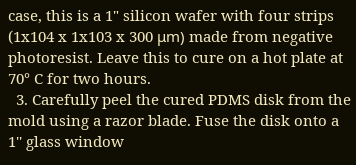case, this is a 1" silicon wafer with four strips (1x104 x 1x103 x 300 μm) made from negative photoresist. Leave this to cure on a hot plate at 70° C for two hours.
  3. Carefully peel the cured PDMS disk from the mold using a razor blade. Fuse the disk onto a 1'' glass window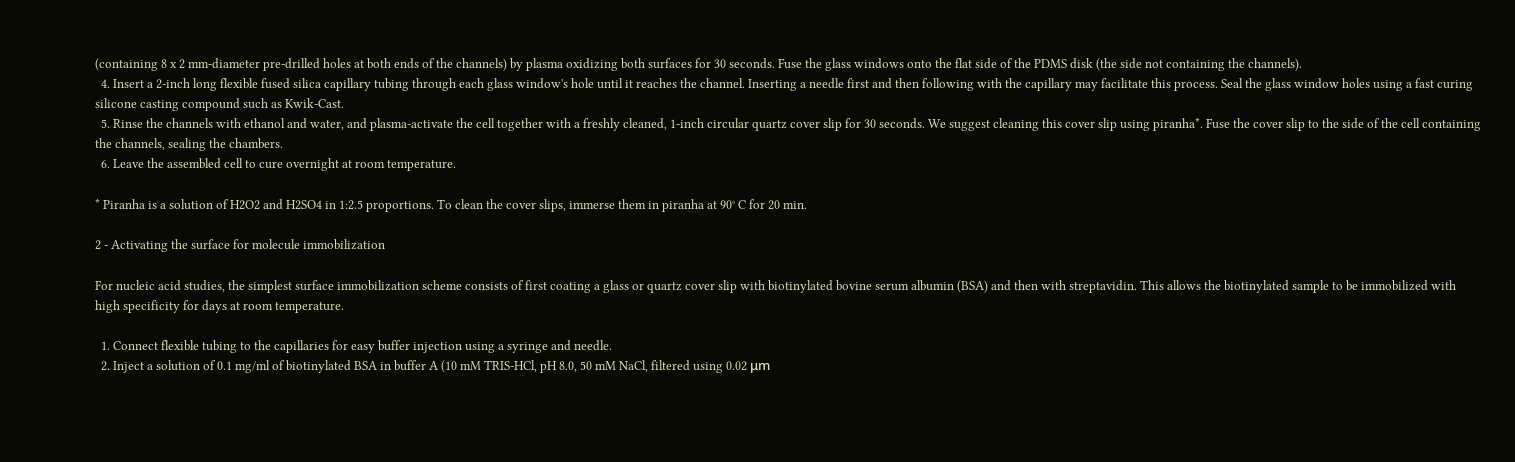(containing 8 x 2 mm-diameter pre-drilled holes at both ends of the channels) by plasma oxidizing both surfaces for 30 seconds. Fuse the glass windows onto the flat side of the PDMS disk (the side not containing the channels).
  4. Insert a 2-inch long flexible fused silica capillary tubing through each glass window's hole until it reaches the channel. Inserting a needle first and then following with the capillary may facilitate this process. Seal the glass window holes using a fast curing silicone casting compound such as Kwik-Cast.
  5. Rinse the channels with ethanol and water, and plasma-activate the cell together with a freshly cleaned, 1-inch circular quartz cover slip for 30 seconds. We suggest cleaning this cover slip using piranha*. Fuse the cover slip to the side of the cell containing the channels, sealing the chambers.
  6. Leave the assembled cell to cure overnight at room temperature.

* Piranha is a solution of H2O2 and H2SO4 in 1:2.5 proportions. To clean the cover slips, immerse them in piranha at 90° C for 20 min.

2 - Activating the surface for molecule immobilization

For nucleic acid studies, the simplest surface immobilization scheme consists of first coating a glass or quartz cover slip with biotinylated bovine serum albumin (BSA) and then with streptavidin. This allows the biotinylated sample to be immobilized with high specificity for days at room temperature.

  1. Connect flexible tubing to the capillaries for easy buffer injection using a syringe and needle.
  2. Inject a solution of 0.1 mg/ml of biotinylated BSA in buffer A (10 mM TRIS-HCl, pH 8.0, 50 mM NaCl, filtered using 0.02 μm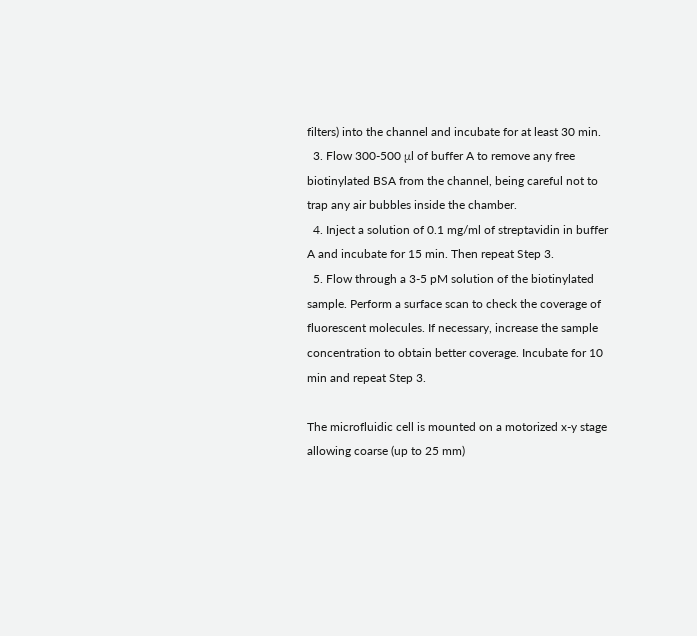filters) into the channel and incubate for at least 30 min.
  3. Flow 300-500 μl of buffer A to remove any free biotinylated BSA from the channel, being careful not to trap any air bubbles inside the chamber.
  4. Inject a solution of 0.1 mg/ml of streptavidin in buffer A and incubate for 15 min. Then repeat Step 3.
  5. Flow through a 3-5 pM solution of the biotinylated sample. Perform a surface scan to check the coverage of fluorescent molecules. If necessary, increase the sample concentration to obtain better coverage. Incubate for 10 min and repeat Step 3.

The microfluidic cell is mounted on a motorized x-y stage allowing coarse (up to 25 mm)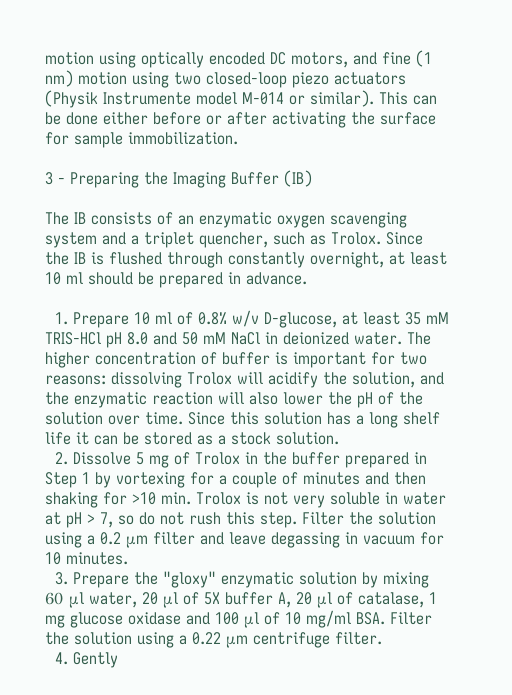motion using optically encoded DC motors, and fine (1 nm) motion using two closed-loop piezo actuators (Physik Instrumente model M-014 or similar). This can be done either before or after activating the surface for sample immobilization.

3 - Preparing the Imaging Buffer (IB)

The IB consists of an enzymatic oxygen scavenging system and a triplet quencher, such as Trolox. Since the IB is flushed through constantly overnight, at least 10 ml should be prepared in advance.

  1. Prepare 10 ml of 0.8% w/v D-glucose, at least 35 mM TRIS-HCl pH 8.0 and 50 mM NaCl in deionized water. The higher concentration of buffer is important for two reasons: dissolving Trolox will acidify the solution, and the enzymatic reaction will also lower the pH of the solution over time. Since this solution has a long shelf life it can be stored as a stock solution.
  2. Dissolve 5 mg of Trolox in the buffer prepared in Step 1 by vortexing for a couple of minutes and then shaking for >10 min. Trolox is not very soluble in water at pH > 7, so do not rush this step. Filter the solution using a 0.2 μm filter and leave degassing in vacuum for 10 minutes.
  3. Prepare the "gloxy" enzymatic solution by mixing 60 μl water, 20 μl of 5X buffer A, 20 μl of catalase, 1 mg glucose oxidase and 100 μl of 10 mg/ml BSA. Filter the solution using a 0.22 μm centrifuge filter.
  4. Gently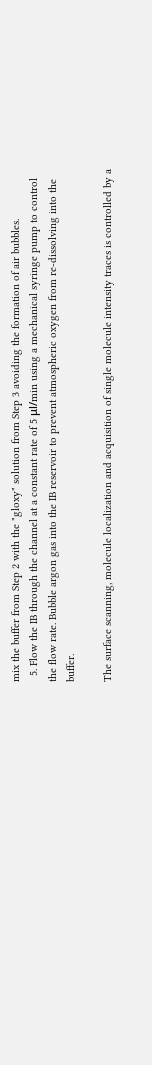mix the buffer from Step 2 with the "gloxy" solution from Step 3 avoiding the formation of air bubbles.
  5. Flow the IB through the channel at a constant rate of 5 μl/min using a mechanical syringe pump to control the flow rate. Bubble argon gas into the IB reservoir to prevent atmospheric oxygen from re-dissolving into the buffer.

The surface scanning, molecule localization and acquisition of single molecule intensity traces is controlled by a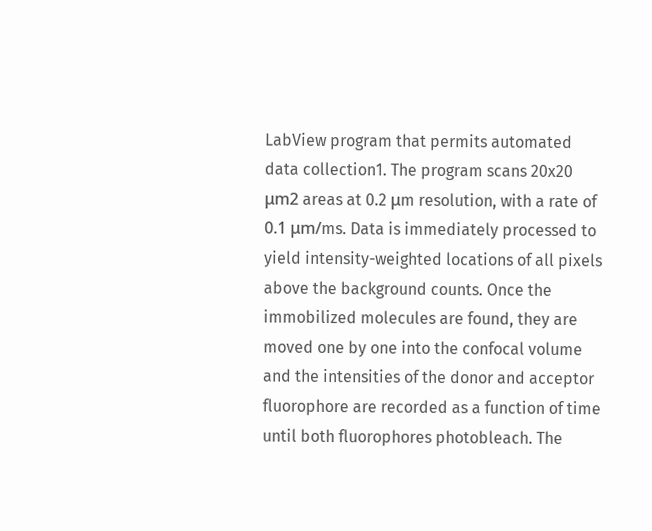LabView program that permits automated data collection1. The program scans 20x20 μm2 areas at 0.2 μm resolution, with a rate of 0.1 μm/ms. Data is immediately processed to yield intensity-weighted locations of all pixels above the background counts. Once the immobilized molecules are found, they are moved one by one into the confocal volume and the intensities of the donor and acceptor fluorophore are recorded as a function of time until both fluorophores photobleach. The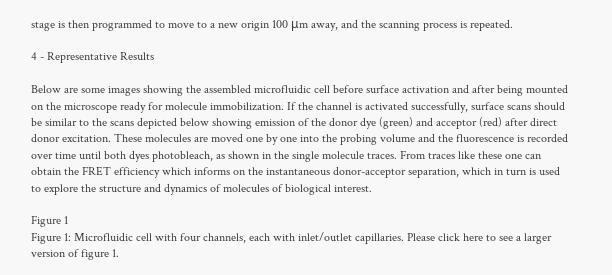stage is then programmed to move to a new origin 100 μm away, and the scanning process is repeated.

4 - Representative Results

Below are some images showing the assembled microfluidic cell before surface activation and after being mounted on the microscope ready for molecule immobilization. If the channel is activated successfully, surface scans should be similar to the scans depicted below showing emission of the donor dye (green) and acceptor (red) after direct donor excitation. These molecules are moved one by one into the probing volume and the fluorescence is recorded over time until both dyes photobleach, as shown in the single molecule traces. From traces like these one can obtain the FRET efficiency which informs on the instantaneous donor-acceptor separation, which in turn is used to explore the structure and dynamics of molecules of biological interest.

Figure 1
Figure 1: Microfluidic cell with four channels, each with inlet/outlet capillaries. Please click here to see a larger version of figure 1.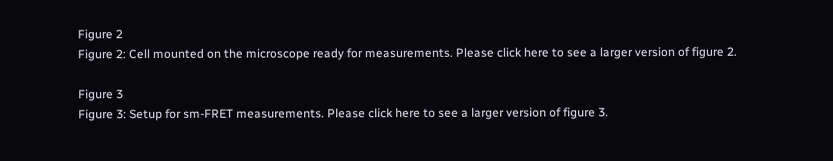Figure 2
Figure 2: Cell mounted on the microscope ready for measurements. Please click here to see a larger version of figure 2.

Figure 3
Figure 3: Setup for sm-FRET measurements. Please click here to see a larger version of figure 3.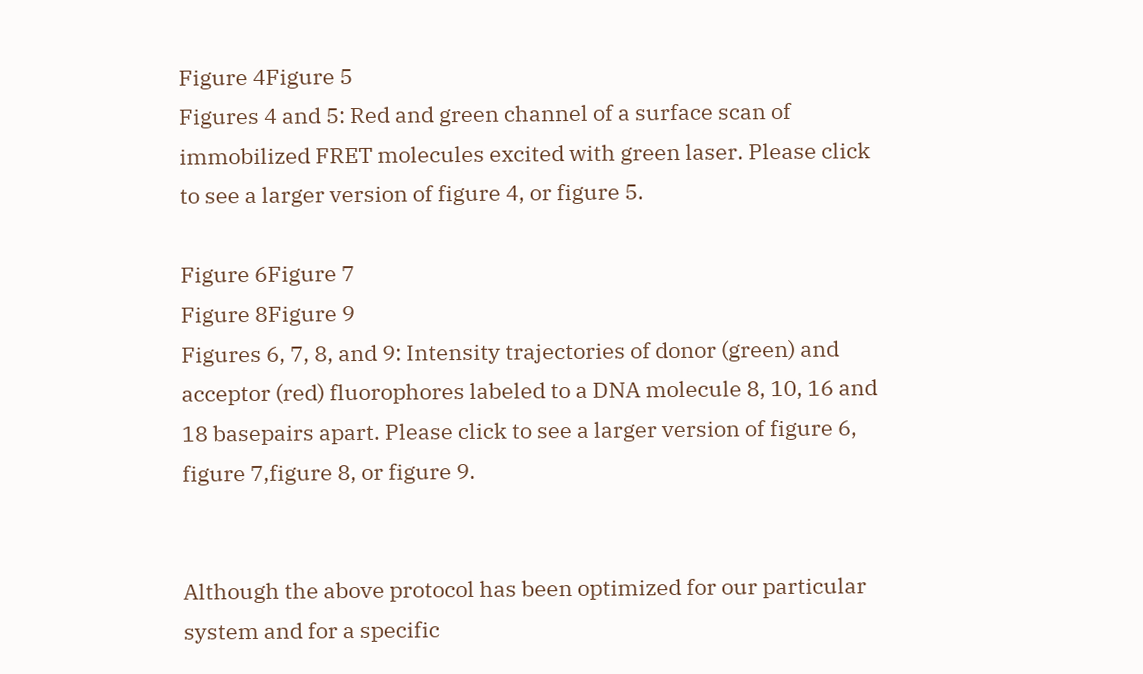Figure 4Figure 5
Figures 4 and 5: Red and green channel of a surface scan of immobilized FRET molecules excited with green laser. Please click to see a larger version of figure 4, or figure 5.

Figure 6Figure 7
Figure 8Figure 9
Figures 6, 7, 8, and 9: Intensity trajectories of donor (green) and acceptor (red) fluorophores labeled to a DNA molecule 8, 10, 16 and 18 basepairs apart. Please click to see a larger version of figure 6, figure 7,figure 8, or figure 9.


Although the above protocol has been optimized for our particular system and for a specific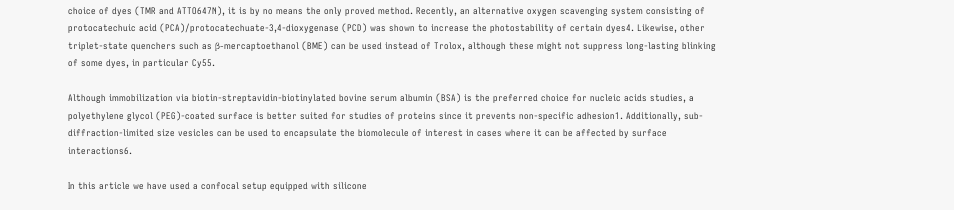choice of dyes (TMR and ATTO647N), it is by no means the only proved method. Recently, an alternative oxygen scavenging system consisting of protocatechuic acid (PCA)/protocatechuate-3,4-dioxygenase (PCD) was shown to increase the photostability of certain dyes4. Likewise, other triplet-state quenchers such as β-mercaptoethanol (BME) can be used instead of Trolox, although these might not suppress long-lasting blinking of some dyes, in particular Cy55.

Although immobilization via biotin-streptavidin-biotinylated bovine serum albumin (BSA) is the preferred choice for nucleic acids studies, a polyethylene glycol (PEG)-coated surface is better suited for studies of proteins since it prevents non-specific adhesion1. Additionally, sub-diffraction-limited size vesicles can be used to encapsulate the biomolecule of interest in cases where it can be affected by surface interactions6.

In this article we have used a confocal setup equipped with silicone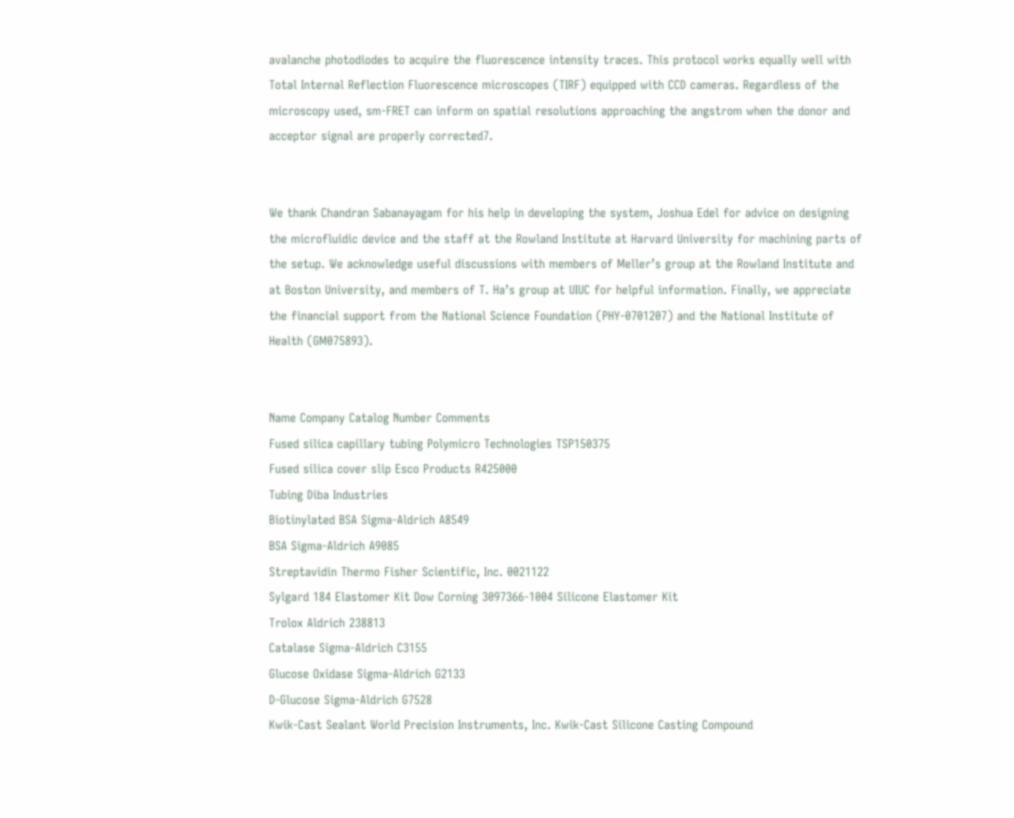avalanche photodiodes to acquire the fluorescence intensity traces. This protocol works equally well with Total Internal Reflection Fluorescence microscopes (TIRF) equipped with CCD cameras. Regardless of the microscopy used, sm-FRET can inform on spatial resolutions approaching the angstrom when the donor and acceptor signal are properly corrected7.


We thank Chandran Sabanayagam for his help in developing the system, Joshua Edel for advice on designing the microfluidic device and the staff at the Rowland Institute at Harvard University for machining parts of the setup. We acknowledge useful discussions with members of Meller’s group at the Rowland Institute and at Boston University, and members of T. Ha’s group at UIUC for helpful information. Finally, we appreciate the financial support from the National Science Foundation (PHY-0701207) and the National Institute of Health (GM075893).


Name Company Catalog Number Comments
Fused silica capillary tubing Polymicro Technologies TSP150375
Fused silica cover slip Esco Products R425000
Tubing Diba Industries
Biotinylated BSA Sigma-Aldrich A8549
BSA Sigma-Aldrich A9085
Streptavidin Thermo Fisher Scientific, Inc. 0021122
Sylgard 184 Elastomer Kit Dow Corning 3097366-1004 Silicone Elastomer Kit
Trolox Aldrich 238813
Catalase Sigma-Aldrich C3155
Glucose Oxidase Sigma-Aldrich G2133
D-Glucose Sigma-Aldrich G7528
Kwik-Cast Sealant World Precision Instruments, Inc. Kwik-Cast Silicone Casting Compound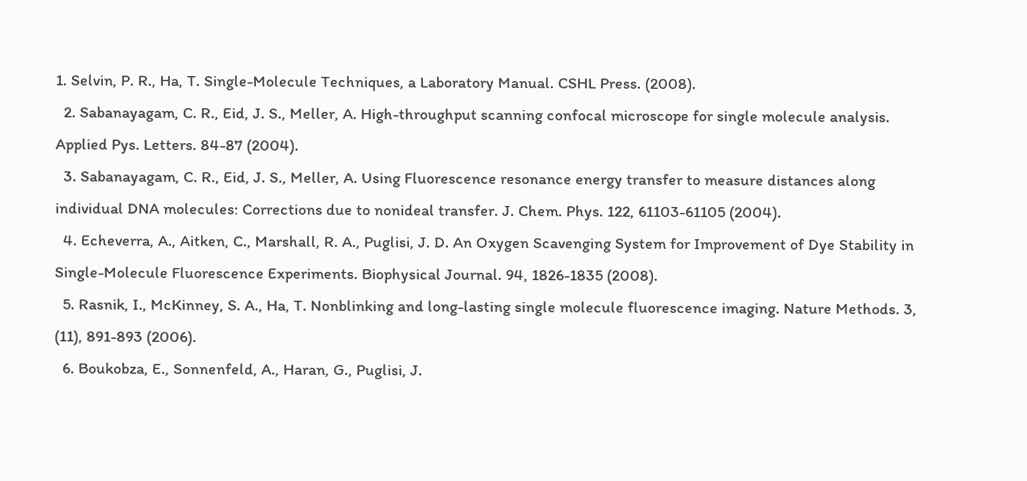1. Selvin, P. R., Ha, T. Single-Molecule Techniques, a Laboratory Manual. CSHL Press. (2008).
  2. Sabanayagam, C. R., Eid, J. S., Meller, A. High-throughput scanning confocal microscope for single molecule analysis. Applied Pys. Letters. 84-87 (2004).
  3. Sabanayagam, C. R., Eid, J. S., Meller, A. Using Fluorescence resonance energy transfer to measure distances along individual DNA molecules: Corrections due to nonideal transfer. J. Chem. Phys. 122, 61103-61105 (2004).
  4. Echeverra, A., Aitken, C., Marshall, R. A., Puglisi, J. D. An Oxygen Scavenging System for Improvement of Dye Stability in Single-Molecule Fluorescence Experiments. Biophysical Journal. 94, 1826-1835 (2008).
  5. Rasnik, I., McKinney, S. A., Ha, T. Nonblinking and long-lasting single molecule fluorescence imaging. Nature Methods. 3, (11), 891-893 (2006).
  6. Boukobza, E., Sonnenfeld, A., Haran, G., Puglisi, J.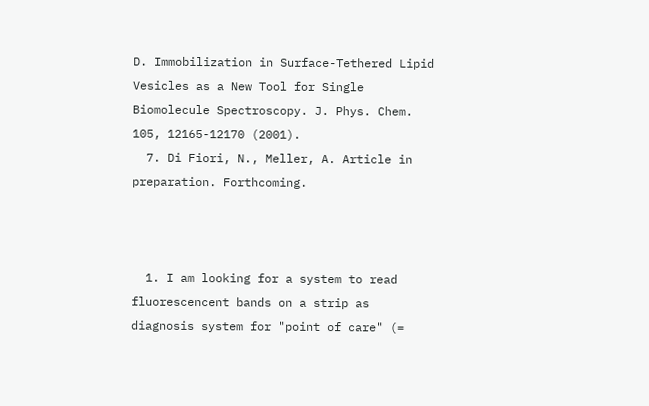D. Immobilization in Surface-Tethered Lipid Vesicles as a New Tool for Single Biomolecule Spectroscopy. J. Phys. Chem. 105, 12165-12170 (2001).
  7. Di Fiori, N., Meller, A. Article in preparation. Forthcoming.



  1. I am looking for a system to read fluorescencent bands on a strip as diagnosis system for "point of care" (=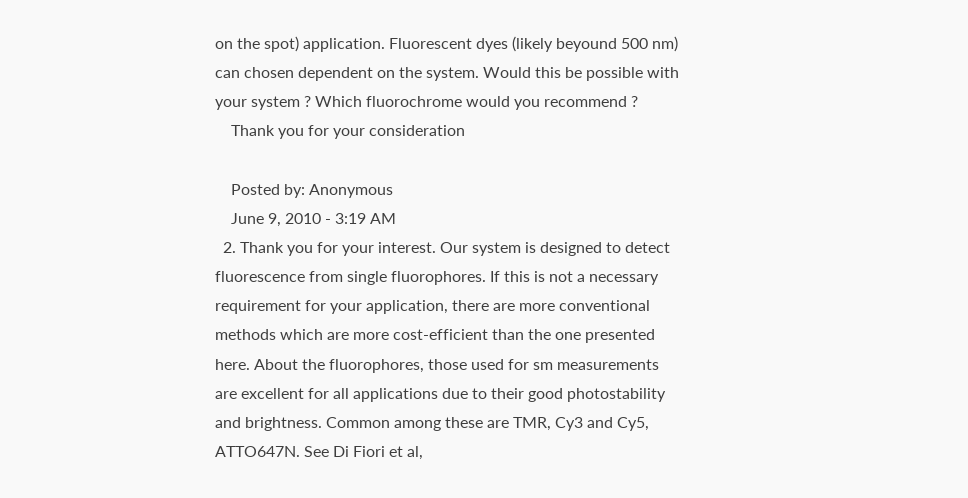on the spot) application. Fluorescent dyes (likely beyound 500 nm) can chosen dependent on the system. Would this be possible with your system ? Which fluorochrome would you recommend ?
    Thank you for your consideration

    Posted by: Anonymous
    June 9, 2010 - 3:19 AM
  2. Thank you for your interest. Our system is designed to detect fluorescence from single fluorophores. If this is not a necessary requirement for your application, there are more conventional methods which are more cost-efficient than the one presented here. About the fluorophores, those used for sm measurements are excellent for all applications due to their good photostability and brightness. Common among these are TMR, Cy3 and Cy5, ATTO647N. See Di Fiori et al,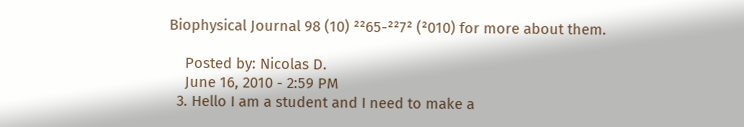Biophysical Journal 98 (10) ²²65-²²7² (²010) for more about them.

    Posted by: Nicolas D.
    June 16, 2010 - 2:59 PM
  3. Hello I am a student and I need to make a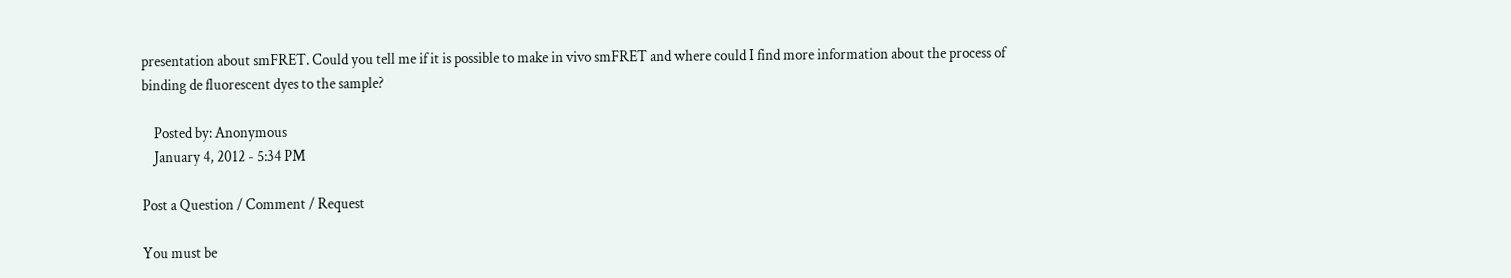presentation about smFRET. Could you tell me if it is possible to make in vivo smFRET and where could I find more information about the process of binding de fluorescent dyes to the sample?

    Posted by: Anonymous
    January 4, 2012 - 5:34 PM

Post a Question / Comment / Request

You must be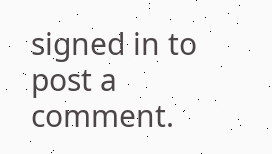signed in to post a comment.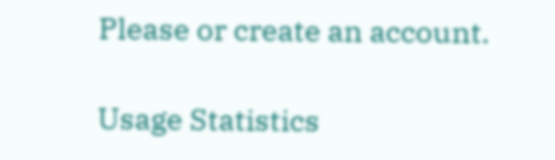Please or create an account.

Usage Statistics